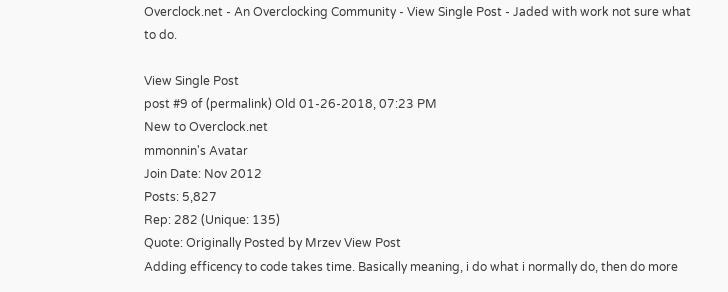Overclock.net - An Overclocking Community - View Single Post - Jaded with work not sure what to do.

View Single Post
post #9 of (permalink) Old 01-26-2018, 07:23 PM
New to Overclock.net
mmonnin's Avatar
Join Date: Nov 2012
Posts: 5,827
Rep: 282 (Unique: 135)
Quote: Originally Posted by Mrzev View Post
Adding efficency to code takes time. Basically meaning, i do what i normally do, then do more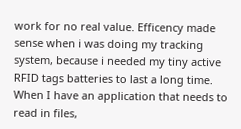work for no real value. Efficency made sense when i was doing my tracking system, because i needed my tiny active RFID tags batteries to last a long time. When I have an application that needs to read in files,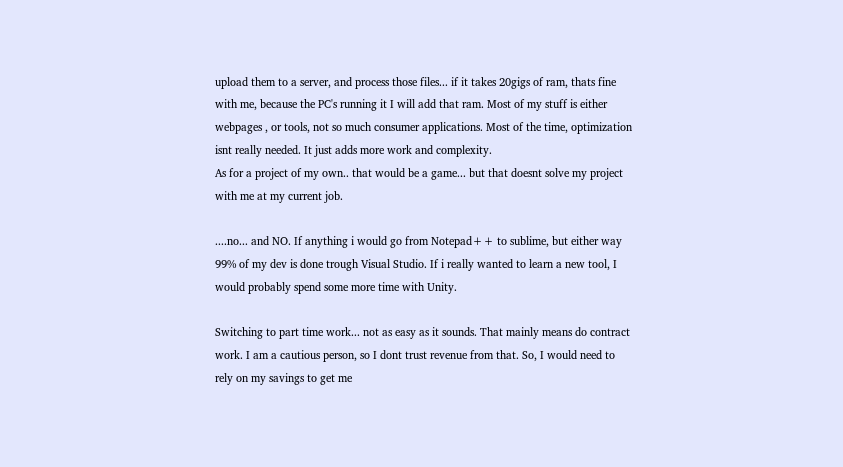upload them to a server, and process those files... if it takes 20gigs of ram, thats fine with me, because the PC's running it I will add that ram. Most of my stuff is either webpages , or tools, not so much consumer applications. Most of the time, optimization isnt really needed. It just adds more work and complexity.
As for a project of my own.. that would be a game... but that doesnt solve my project with me at my current job.

....no... and NO. If anything i would go from Notepad++ to sublime, but either way 99% of my dev is done trough Visual Studio. If i really wanted to learn a new tool, I would probably spend some more time with Unity.

Switching to part time work... not as easy as it sounds. That mainly means do contract work. I am a cautious person, so I dont trust revenue from that. So, I would need to rely on my savings to get me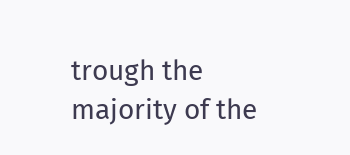trough the majority of the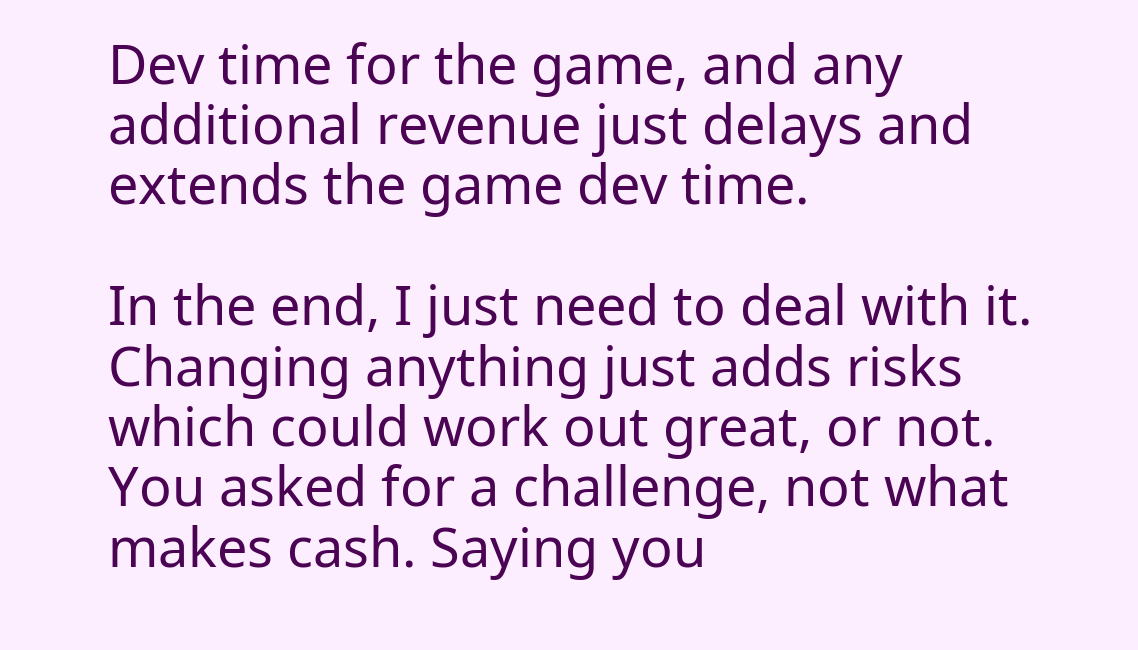Dev time for the game, and any additional revenue just delays and extends the game dev time.

In the end, I just need to deal with it. Changing anything just adds risks which could work out great, or not.
You asked for a challenge, not what makes cash. Saying you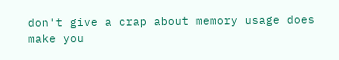don't give a crap about memory usage does make you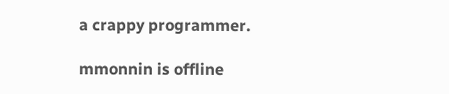a crappy programmer.

mmonnin is offline